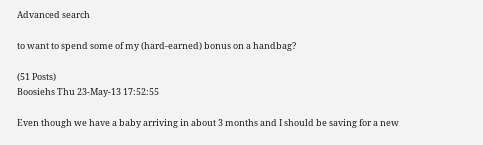Advanced search

to want to spend some of my (hard-earned) bonus on a handbag?

(51 Posts)
Boosiehs Thu 23-May-13 17:52:55

Even though we have a baby arriving in about 3 months and I should be saving for a new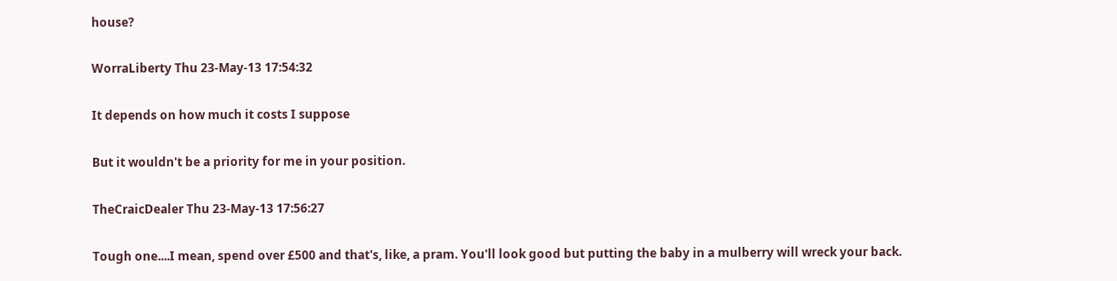house?

WorraLiberty Thu 23-May-13 17:54:32

It depends on how much it costs I suppose

But it wouldn't be a priority for me in your position.

TheCraicDealer Thu 23-May-13 17:56:27

Tough one....I mean, spend over £500 and that's, like, a pram. You'll look good but putting the baby in a mulberry will wreck your back.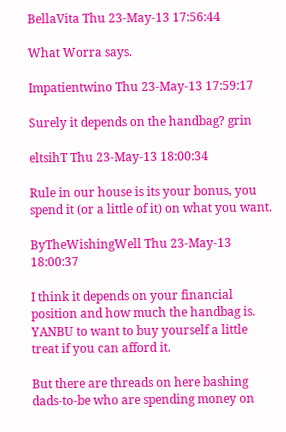BellaVita Thu 23-May-13 17:56:44

What Worra says.

Impatientwino Thu 23-May-13 17:59:17

Surely it depends on the handbag? grin

eltsihT Thu 23-May-13 18:00:34

Rule in our house is its your bonus, you spend it (or a little of it) on what you want.

ByTheWishingWell Thu 23-May-13 18:00:37

I think it depends on your financial position and how much the handbag is. YANBU to want to buy yourself a little treat if you can afford it.

But there are threads on here bashing dads-to-be who are spending money on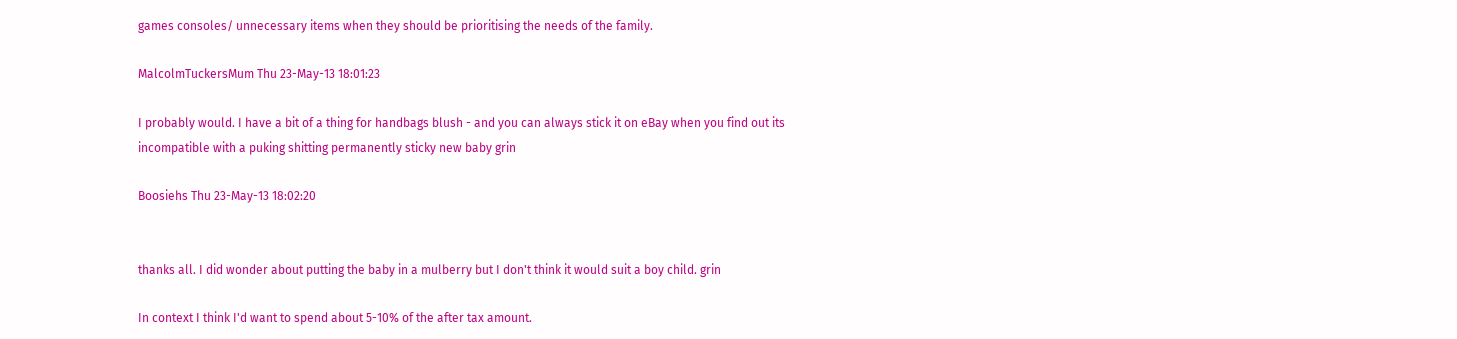games consoles/ unnecessary items when they should be prioritising the needs of the family.

MalcolmTuckersMum Thu 23-May-13 18:01:23

I probably would. I have a bit of a thing for handbags blush - and you can always stick it on eBay when you find out its incompatible with a puking shitting permanently sticky new baby grin

Boosiehs Thu 23-May-13 18:02:20


thanks all. I did wonder about putting the baby in a mulberry but I don't think it would suit a boy child. grin

In context I think I'd want to spend about 5-10% of the after tax amount.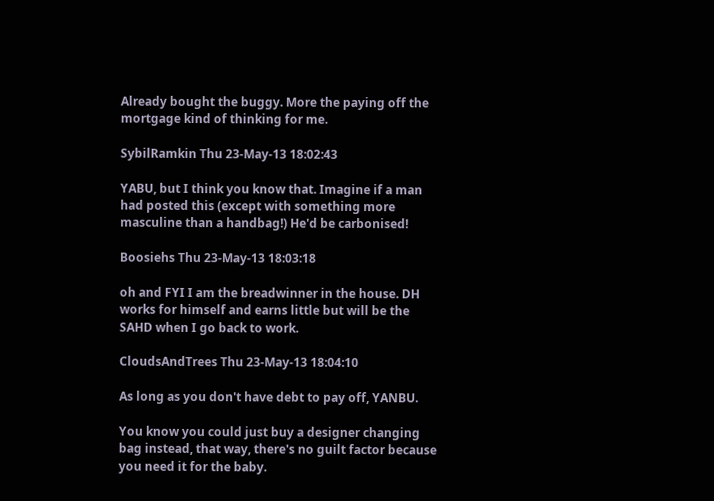Already bought the buggy. More the paying off the mortgage kind of thinking for me.

SybilRamkin Thu 23-May-13 18:02:43

YABU, but I think you know that. Imagine if a man had posted this (except with something more masculine than a handbag!) He'd be carbonised!

Boosiehs Thu 23-May-13 18:03:18

oh and FYI I am the breadwinner in the house. DH works for himself and earns little but will be the SAHD when I go back to work.

CloudsAndTrees Thu 23-May-13 18:04:10

As long as you don't have debt to pay off, YANBU.

You know you could just buy a designer changing bag instead, that way, there's no guilt factor because you need it for the baby.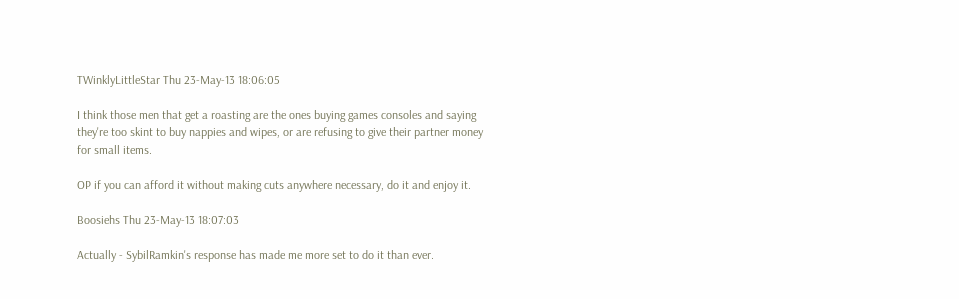TWinklyLittleStar Thu 23-May-13 18:06:05

I think those men that get a roasting are the ones buying games consoles and saying they're too skint to buy nappies and wipes, or are refusing to give their partner money for small items.

OP if you can afford it without making cuts anywhere necessary, do it and enjoy it.

Boosiehs Thu 23-May-13 18:07:03

Actually - SybilRamkin's response has made me more set to do it than ever.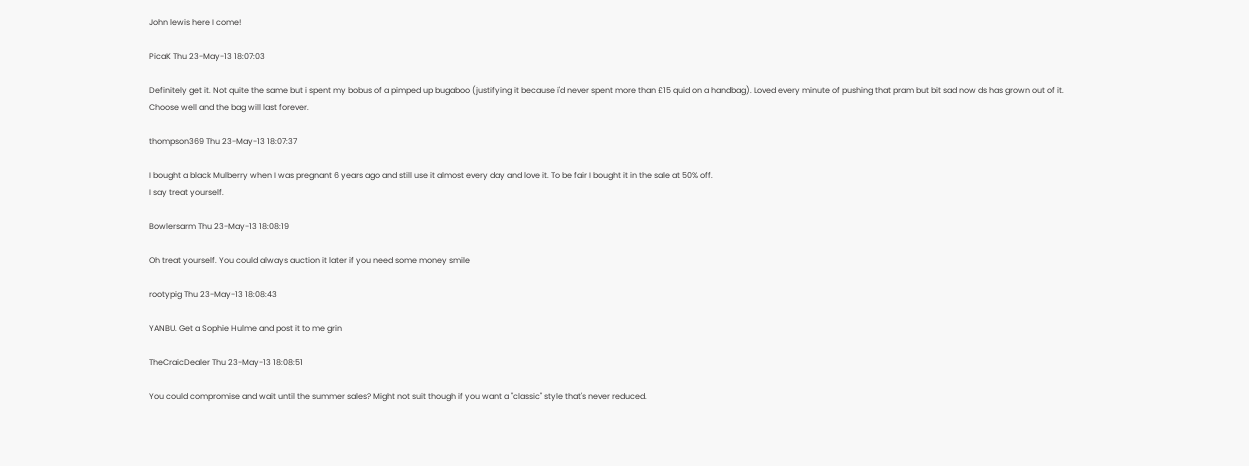John lewis here I come!

PicaK Thu 23-May-13 18:07:03

Definitely get it. Not quite the same but i spent my bobus of a pimped up bugaboo (justifying it because i'd never spent more than £15 quid on a handbag). Loved every minute of pushing that pram but bit sad now ds has grown out of it. Choose well and the bag will last forever.

thompson369 Thu 23-May-13 18:07:37

I bought a black Mulberry when I was pregnant 6 years ago and still use it almost every day and love it. To be fair I bought it in the sale at 50% off.
I say treat yourself.

Bowlersarm Thu 23-May-13 18:08:19

Oh treat yourself. You could always auction it later if you need some money smile

rootypig Thu 23-May-13 18:08:43

YANBU. Get a Sophie Hulme and post it to me grin

TheCraicDealer Thu 23-May-13 18:08:51

You could compromise and wait until the summer sales? Might not suit though if you want a "classic" style that's never reduced.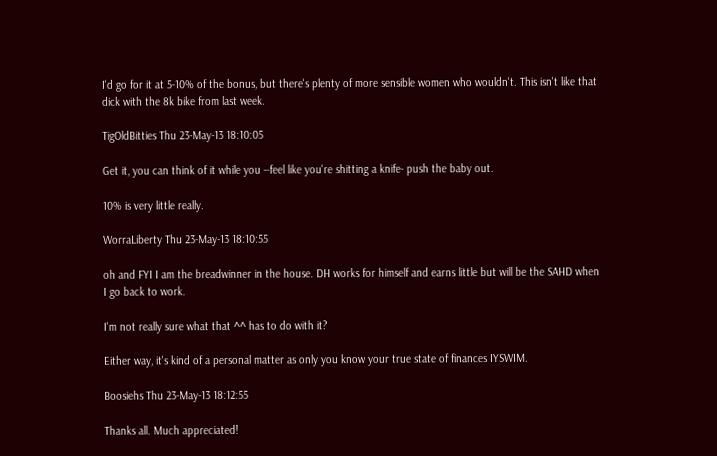I'd go for it at 5-10% of the bonus, but there's plenty of more sensible women who wouldn't. This isn't like that dick with the 8k bike from last week.

TigOldBitties Thu 23-May-13 18:10:05

Get it, you can think of it while you --feel like you're shitting a knife- push the baby out.

10% is very little really.

WorraLiberty Thu 23-May-13 18:10:55

oh and FYI I am the breadwinner in the house. DH works for himself and earns little but will be the SAHD when I go back to work.

I'm not really sure what that ^^ has to do with it?

Either way, it's kind of a personal matter as only you know your true state of finances IYSWIM.

Boosiehs Thu 23-May-13 18:12:55

Thanks all. Much appreciated!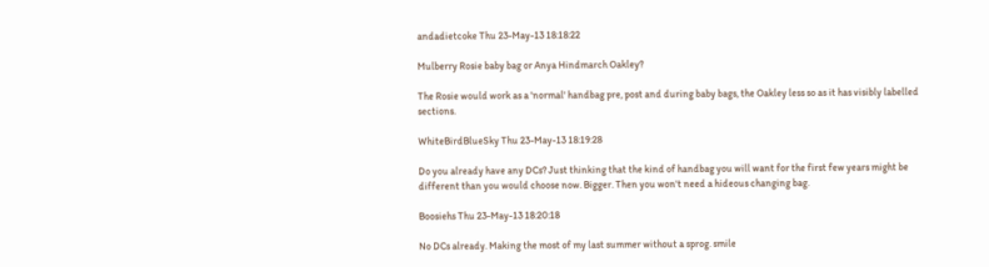andadietcoke Thu 23-May-13 18:18:22

Mulberry Rosie baby bag or Anya Hindmarch Oakley?

The Rosie would work as a 'normal' handbag pre, post and during baby bags, the Oakley less so as it has visibly labelled sections.

WhiteBirdBlueSky Thu 23-May-13 18:19:28

Do you already have any DCs? Just thinking that the kind of handbag you will want for the first few years might be different than you would choose now. Bigger. Then you won't need a hideous changing bag.

Boosiehs Thu 23-May-13 18:20:18

No DCs already. Making the most of my last summer without a sprog. smile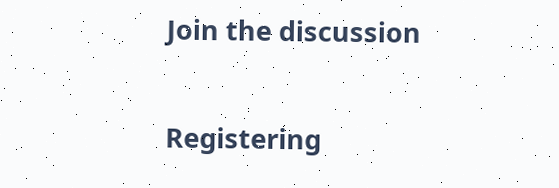Join the discussion

Registering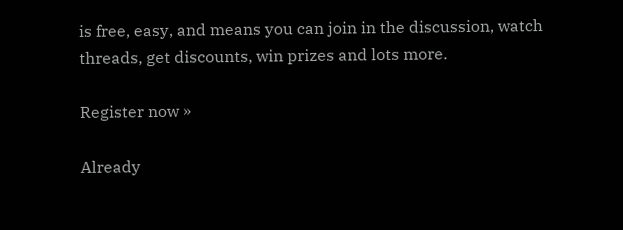is free, easy, and means you can join in the discussion, watch threads, get discounts, win prizes and lots more.

Register now »

Already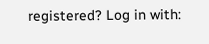registered? Log in with: